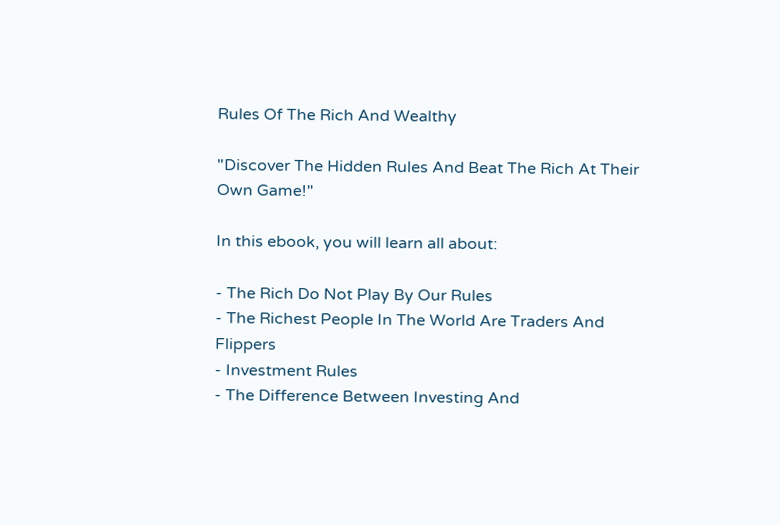Rules Of The Rich And Wealthy

"Discover The Hidden Rules And Beat The Rich At Their Own Game!"

In this ebook, you will learn all about:

- The Rich Do Not Play By Our Rules
- The Richest People In The World Are Traders And Flippers
- Investment Rules
- The Difference Between Investing And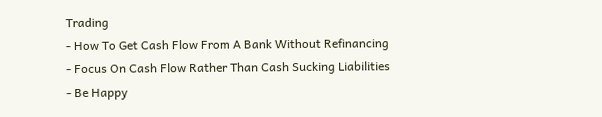Trading
- How To Get Cash Flow From A Bank Without Refinancing
- Focus On Cash Flow Rather Than Cash Sucking Liabilities
- Be Happy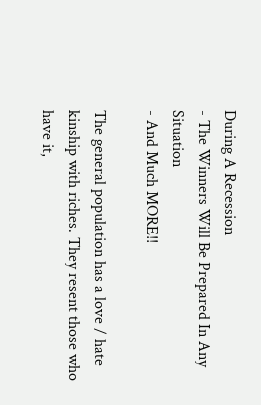During A Recession
- The Winners Will Be Prepared In Any Situation
- And Much MORE!!

The general population has a love / hate kinship with riches. They resent those who have it,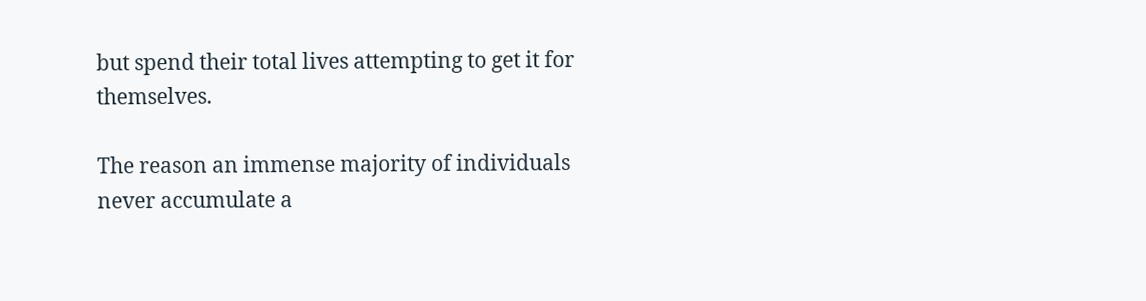but spend their total lives attempting to get it for themselves.

The reason an immense majority of individuals never accumulate a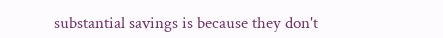substantial savings is because they don't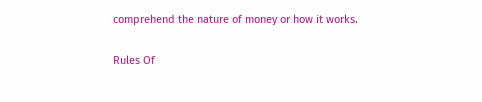comprehend the nature of money or how it works.

Rules Of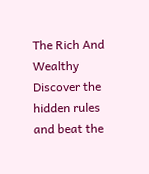The Rich And Wealthy Discover the hidden rules and beat the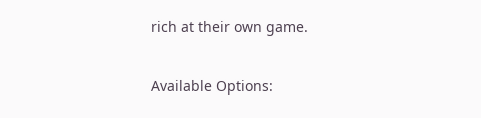rich at their own game.

Available Options: